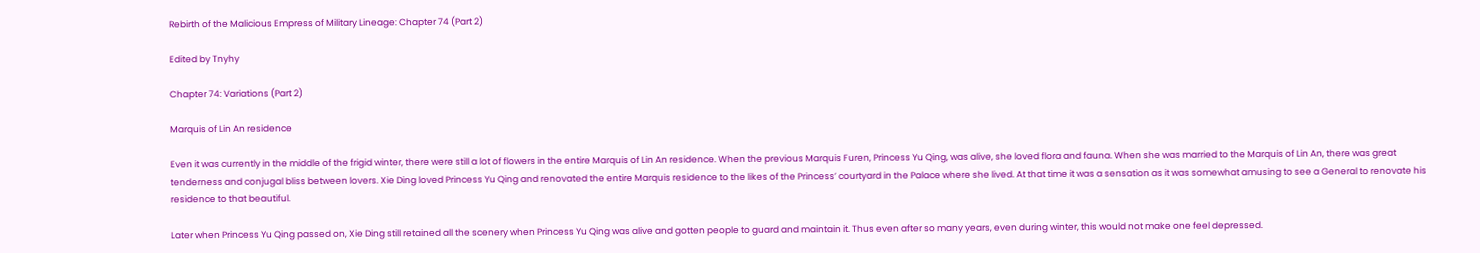Rebirth of the Malicious Empress of Military Lineage: Chapter 74 (Part 2)

Edited by Tnyhy

Chapter 74: Variations (Part 2)

Marquis of Lin An residence

Even it was currently in the middle of the frigid winter, there were still a lot of flowers in the entire Marquis of Lin An residence. When the previous Marquis Furen, Princess Yu Qing, was alive, she loved flora and fauna. When she was married to the Marquis of Lin An, there was great tenderness and conjugal bliss between lovers. Xie Ding loved Princess Yu Qing and renovated the entire Marquis residence to the likes of the Princess’ courtyard in the Palace where she lived. At that time it was a sensation as it was somewhat amusing to see a General to renovate his residence to that beautiful.

Later when Princess Yu Qing passed on, Xie Ding still retained all the scenery when Princess Yu Qing was alive and gotten people to guard and maintain it. Thus even after so many years, even during winter, this would not make one feel depressed.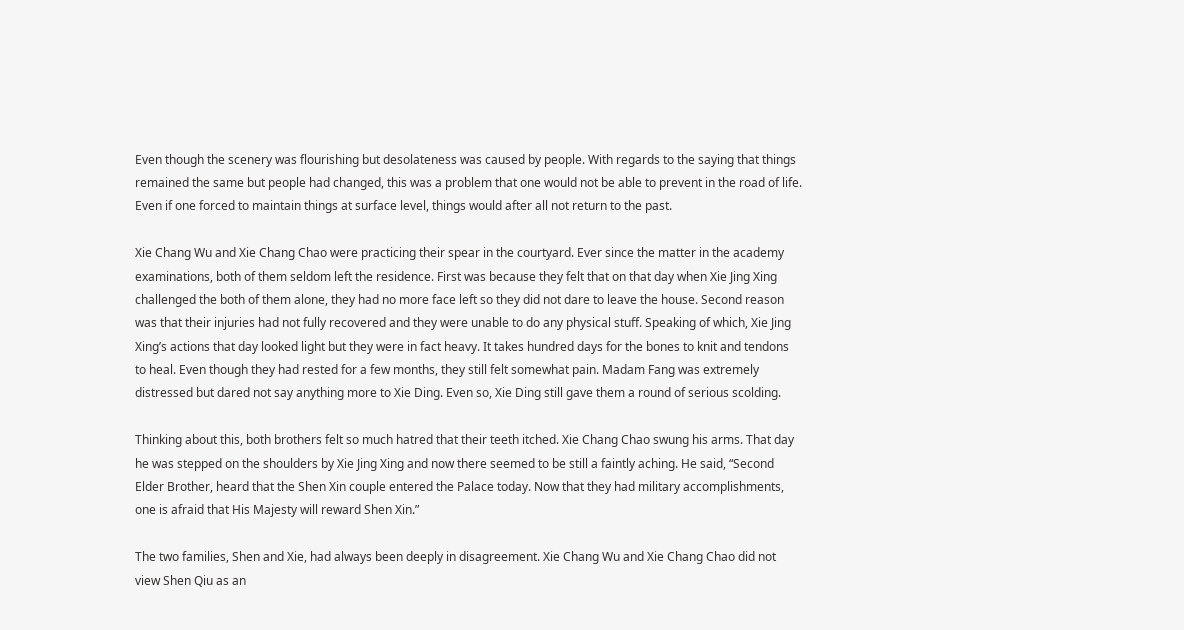Even though the scenery was flourishing but desolateness was caused by people. With regards to the saying that things remained the same but people had changed, this was a problem that one would not be able to prevent in the road of life. Even if one forced to maintain things at surface level, things would after all not return to the past.

Xie Chang Wu and Xie Chang Chao were practicing their spear in the courtyard. Ever since the matter in the academy examinations, both of them seldom left the residence. First was because they felt that on that day when Xie Jing Xing challenged the both of them alone, they had no more face left so they did not dare to leave the house. Second reason was that their injuries had not fully recovered and they were unable to do any physical stuff. Speaking of which, Xie Jing Xing’s actions that day looked light but they were in fact heavy. It takes hundred days for the bones to knit and tendons to heal. Even though they had rested for a few months, they still felt somewhat pain. Madam Fang was extremely distressed but dared not say anything more to Xie Ding. Even so, Xie Ding still gave them a round of serious scolding.

Thinking about this, both brothers felt so much hatred that their teeth itched. Xie Chang Chao swung his arms. That day he was stepped on the shoulders by Xie Jing Xing and now there seemed to be still a faintly aching. He said, “Second Elder Brother, heard that the Shen Xin couple entered the Palace today. Now that they had military accomplishments, one is afraid that His Majesty will reward Shen Xin.”

The two families, Shen and Xie, had always been deeply in disagreement. Xie Chang Wu and Xie Chang Chao did not view Shen Qiu as an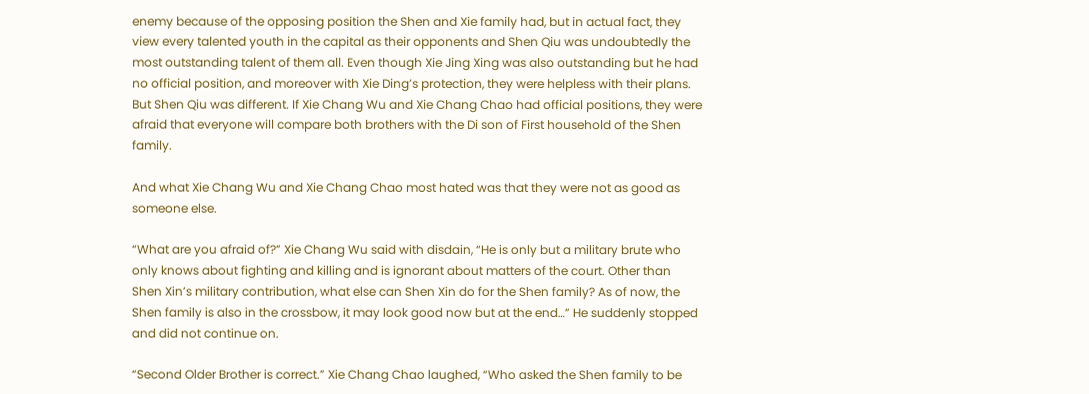enemy because of the opposing position the Shen and Xie family had, but in actual fact, they view every talented youth in the capital as their opponents and Shen Qiu was undoubtedly the most outstanding talent of them all. Even though Xie Jing Xing was also outstanding but he had no official position, and moreover with Xie Ding’s protection, they were helpless with their plans. But Shen Qiu was different. If Xie Chang Wu and Xie Chang Chao had official positions, they were afraid that everyone will compare both brothers with the Di son of First household of the Shen family.

And what Xie Chang Wu and Xie Chang Chao most hated was that they were not as good as someone else.

“What are you afraid of?” Xie Chang Wu said with disdain, “He is only but a military brute who only knows about fighting and killing and is ignorant about matters of the court. Other than Shen Xin’s military contribution, what else can Shen Xin do for the Shen family? As of now, the Shen family is also in the crossbow, it may look good now but at the end…” He suddenly stopped and did not continue on.

“Second Older Brother is correct.” Xie Chang Chao laughed, “Who asked the Shen family to be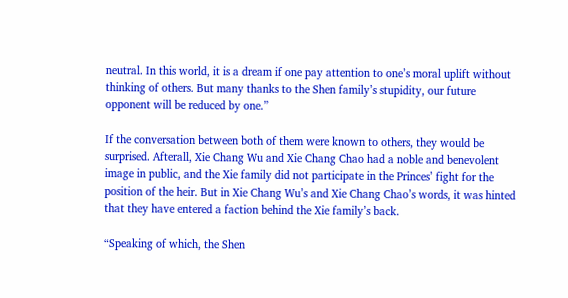neutral. In this world, it is a dream if one pay attention to one’s moral uplift without thinking of others. But many thanks to the Shen family’s stupidity, our future opponent will be reduced by one.”

If the conversation between both of them were known to others, they would be surprised. Afterall, Xie Chang Wu and Xie Chang Chao had a noble and benevolent image in public, and the Xie family did not participate in the Princes’ fight for the position of the heir. But in Xie Chang Wu’s and Xie Chang Chao’s words, it was hinted that they have entered a faction behind the Xie family’s back.

“Speaking of which, the Shen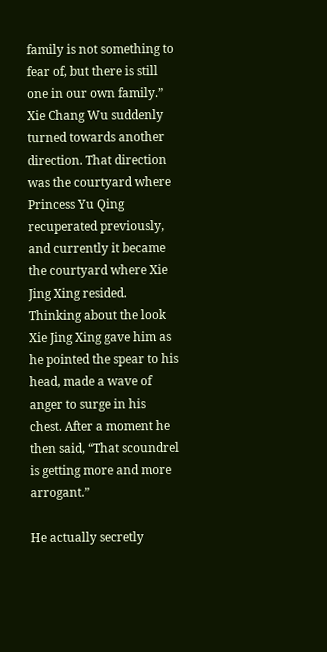family is not something to fear of, but there is still one in our own family.” Xie Chang Wu suddenly turned towards another direction. That direction was the courtyard where Princess Yu Qing recuperated previously, and currently it became the courtyard where Xie Jing Xing resided. Thinking about the look Xie Jing Xing gave him as he pointed the spear to his head, made a wave of anger to surge in his chest. After a moment he then said, “That scoundrel is getting more and more arrogant.”

He actually secretly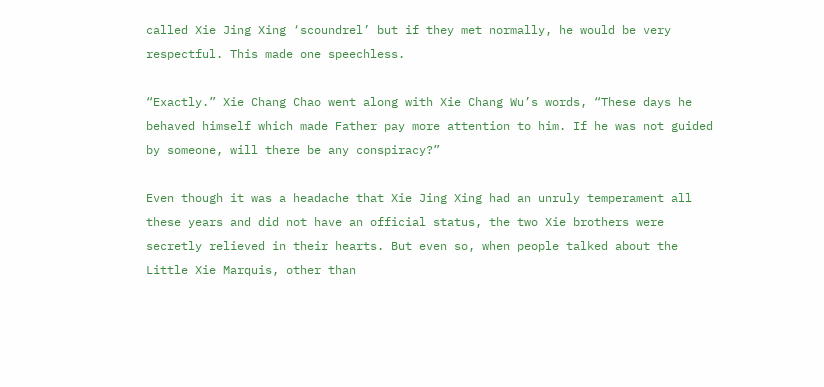called Xie Jing Xing ‘scoundrel’ but if they met normally, he would be very respectful. This made one speechless.

“Exactly.” Xie Chang Chao went along with Xie Chang Wu’s words, “These days he behaved himself which made Father pay more attention to him. If he was not guided by someone, will there be any conspiracy?”

Even though it was a headache that Xie Jing Xing had an unruly temperament all these years and did not have an official status, the two Xie brothers were secretly relieved in their hearts. But even so, when people talked about the Little Xie Marquis, other than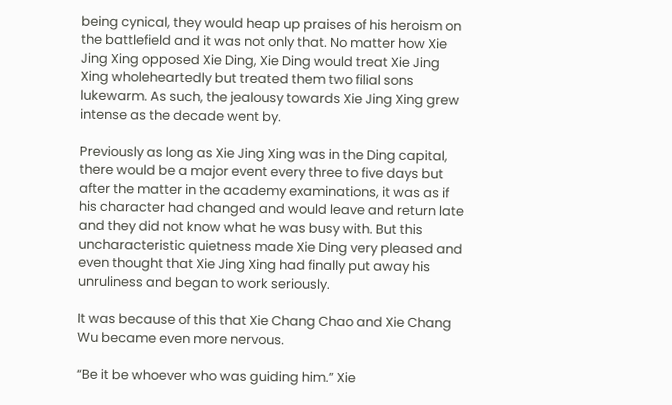being cynical, they would heap up praises of his heroism on the battlefield and it was not only that. No matter how Xie Jing Xing opposed Xie Ding, Xie Ding would treat Xie Jing Xing wholeheartedly but treated them two filial sons lukewarm. As such, the jealousy towards Xie Jing Xing grew intense as the decade went by.

Previously as long as Xie Jing Xing was in the Ding capital, there would be a major event every three to five days but after the matter in the academy examinations, it was as if his character had changed and would leave and return late and they did not know what he was busy with. But this uncharacteristic quietness made Xie Ding very pleased and even thought that Xie Jing Xing had finally put away his unruliness and began to work seriously.

It was because of this that Xie Chang Chao and Xie Chang Wu became even more nervous.

“Be it be whoever who was guiding him.” Xie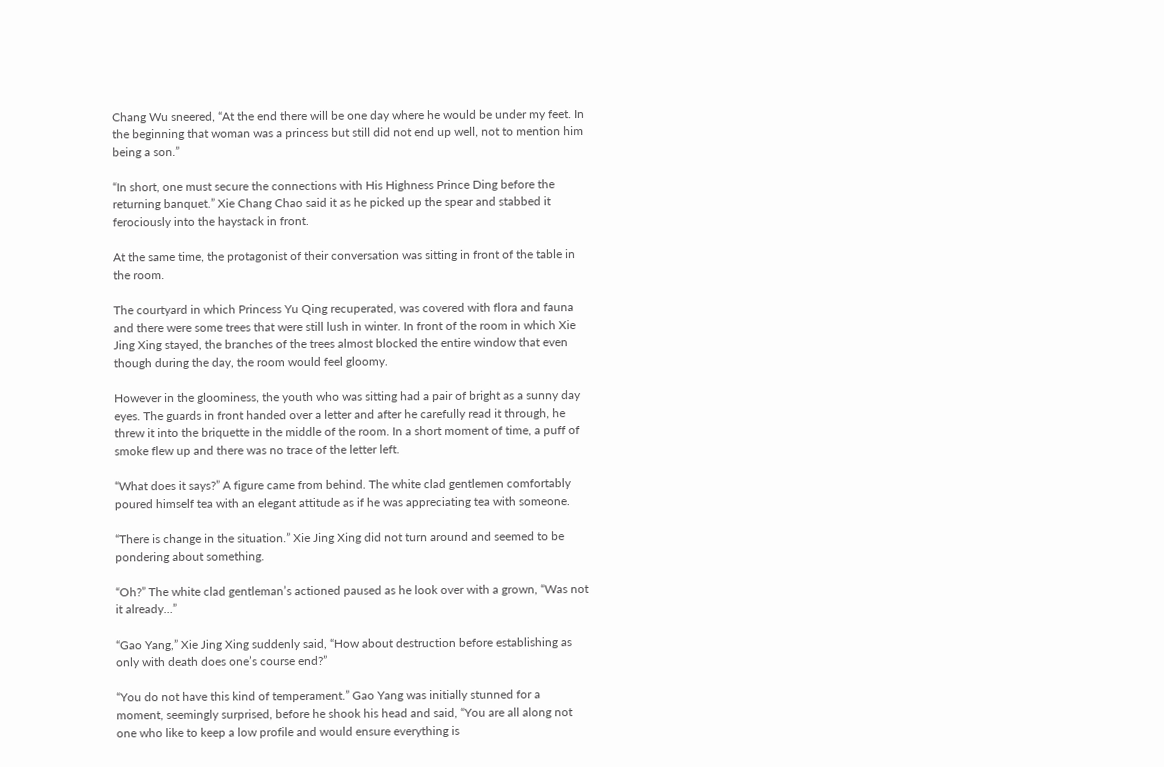Chang Wu sneered, “At the end there will be one day where he would be under my feet. In the beginning that woman was a princess but still did not end up well, not to mention him being a son.”

“In short, one must secure the connections with His Highness Prince Ding before the returning banquet.” Xie Chang Chao said it as he picked up the spear and stabbed it ferociously into the haystack in front.

At the same time, the protagonist of their conversation was sitting in front of the table in the room.

The courtyard in which Princess Yu Qing recuperated, was covered with flora and fauna and there were some trees that were still lush in winter. In front of the room in which Xie Jing Xing stayed, the branches of the trees almost blocked the entire window that even though during the day, the room would feel gloomy.

However in the gloominess, the youth who was sitting had a pair of bright as a sunny day eyes. The guards in front handed over a letter and after he carefully read it through, he threw it into the briquette in the middle of the room. In a short moment of time, a puff of smoke flew up and there was no trace of the letter left.

“What does it says?” A figure came from behind. The white clad gentlemen comfortably poured himself tea with an elegant attitude as if he was appreciating tea with someone.

“There is change in the situation.” Xie Jing Xing did not turn around and seemed to be pondering about something.

“Oh?” The white clad gentleman’s actioned paused as he look over with a grown, “Was not it already…”

“Gao Yang,” Xie Jing Xing suddenly said, “How about destruction before establishing as only with death does one’s course end?”

“You do not have this kind of temperament.” Gao Yang was initially stunned for a moment, seemingly surprised, before he shook his head and said, “You are all along not one who like to keep a low profile and would ensure everything is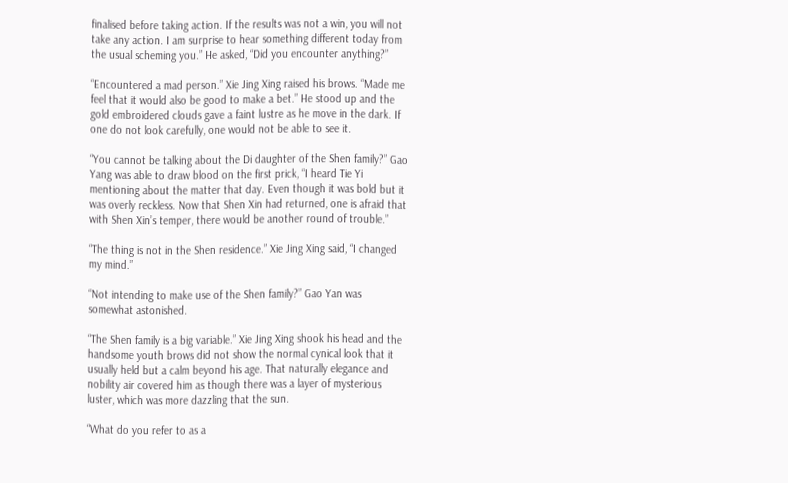finalised before taking action. If the results was not a win, you will not take any action. I am surprise to hear something different today from the usual scheming you.” He asked, “Did you encounter anything?”

“Encountered a mad person.” Xie Jing Xing raised his brows. “Made me feel that it would also be good to make a bet.” He stood up and the gold embroidered clouds gave a faint lustre as he move in the dark. If one do not look carefully, one would not be able to see it.

“You cannot be talking about the Di daughter of the Shen family?” Gao Yang was able to draw blood on the first prick, “I heard Tie Yi mentioning about the matter that day. Even though it was bold but it was overly reckless. Now that Shen Xin had returned, one is afraid that with Shen Xin’s temper, there would be another round of trouble.”

“The thing is not in the Shen residence.” Xie Jing Xing said, “I changed my mind.”

“Not intending to make use of the Shen family?” Gao Yan was somewhat astonished.

“The Shen family is a big variable.” Xie Jing Xing shook his head and the handsome youth brows did not show the normal cynical look that it usually held but a calm beyond his age. That naturally elegance and nobility air covered him as though there was a layer of mysterious luster, which was more dazzling that the sun.

“What do you refer to as a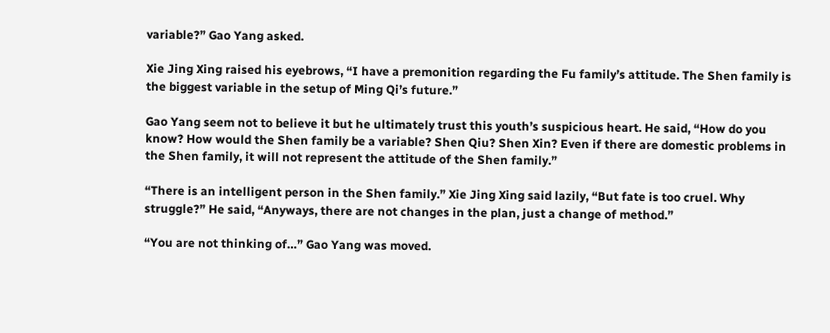variable?” Gao Yang asked.

Xie Jing Xing raised his eyebrows, “I have a premonition regarding the Fu family’s attitude. The Shen family is the biggest variable in the setup of Ming Qi’s future.”

Gao Yang seem not to believe it but he ultimately trust this youth’s suspicious heart. He said, “How do you know? How would the Shen family be a variable? Shen Qiu? Shen Xin? Even if there are domestic problems in the Shen family, it will not represent the attitude of the Shen family.”

“There is an intelligent person in the Shen family.” Xie Jing Xing said lazily, “But fate is too cruel. Why struggle?” He said, “Anyways, there are not changes in the plan, just a change of method.”

“You are not thinking of…” Gao Yang was moved.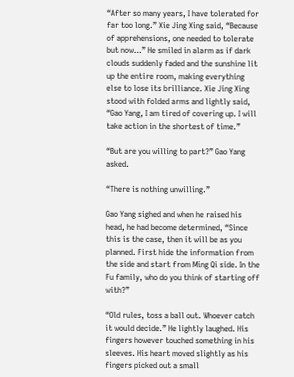“After so many years, I have tolerated for far too long.” Xie Jing Xing said, “Because of apprehensions, one needed to tolerate but now…” He smiled in alarm as if dark clouds suddenly faded and the sunshine lit up the entire room, making everything else to lose its brilliance. Xie Jing Xing stood with folded arms and lightly said, “Gao Yang, I am tired of covering up. I will take action in the shortest of time.”

“But are you willing to part?” Gao Yang asked.

“There is nothing unwilling.”

Gao Yang sighed and when he raised his head, he had become determined, “Since this is the case, then it will be as you planned. First hide the information from the side and start from Ming Qi side. In the Fu family, who do you think of starting off with?”

“Old rules, toss a ball out. Whoever catch it would decide.” He lightly laughed. His fingers however touched something in his sleeves. His heart moved slightly as his fingers picked out a small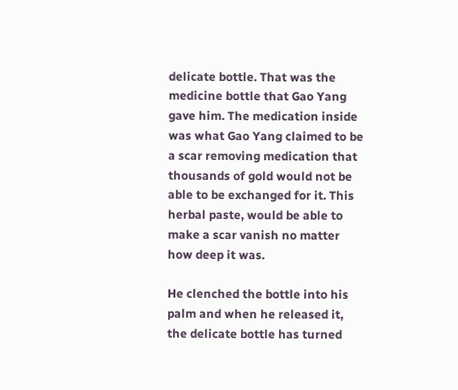delicate bottle. That was the medicine bottle that Gao Yang gave him. The medication inside was what Gao Yang claimed to be a scar removing medication that thousands of gold would not be able to be exchanged for it. This herbal paste, would be able to make a scar vanish no matter how deep it was.

He clenched the bottle into his palm and when he released it, the delicate bottle has turned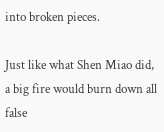into broken pieces.

Just like what Shen Miao did, a big fire would burn down all false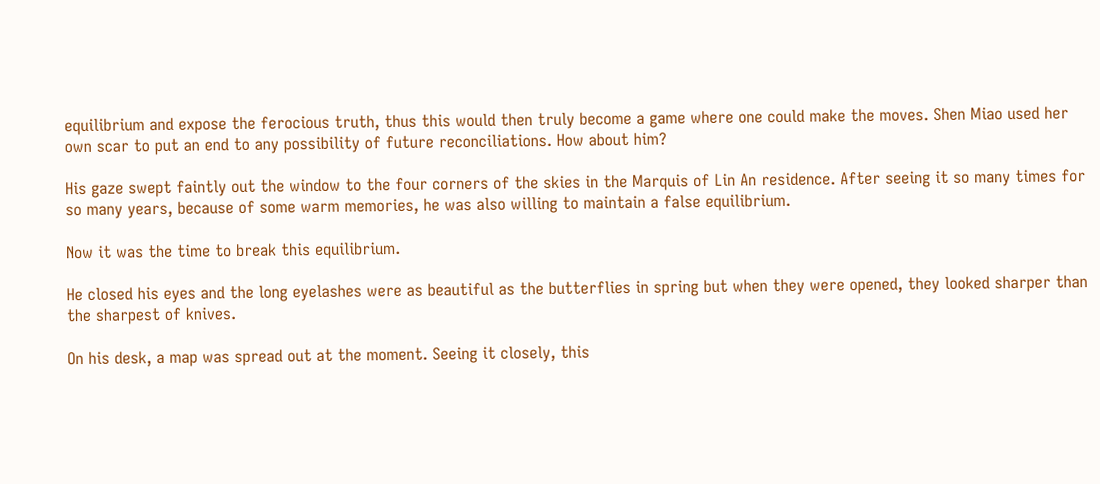equilibrium and expose the ferocious truth, thus this would then truly become a game where one could make the moves. Shen Miao used her own scar to put an end to any possibility of future reconciliations. How about him?

His gaze swept faintly out the window to the four corners of the skies in the Marquis of Lin An residence. After seeing it so many times for so many years, because of some warm memories, he was also willing to maintain a false equilibrium.

Now it was the time to break this equilibrium.

He closed his eyes and the long eyelashes were as beautiful as the butterflies in spring but when they were opened, they looked sharper than the sharpest of knives.

On his desk, a map was spread out at the moment. Seeing it closely, this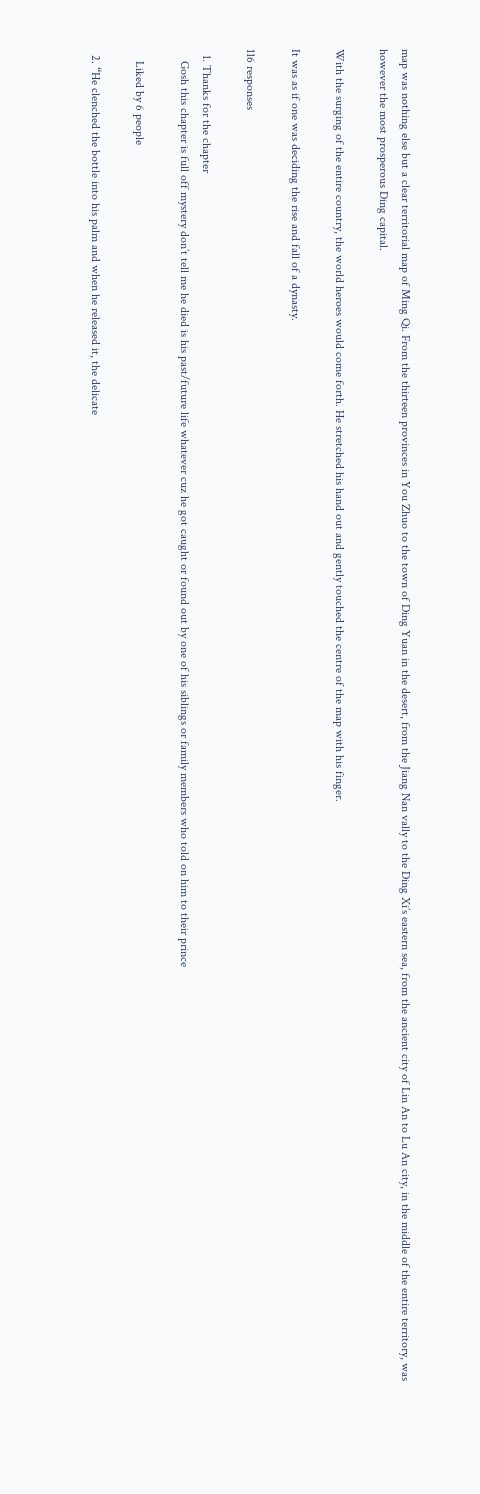map was nothing else but a clear territorial map of Ming Qi. From the thirteen provinces in You Zhuo to the town of Ding Yuan in the desert, from the Jiang Nan vally to the Ding Xi’s eastern sea, from the ancient city of Lin An to Lu An city, in the middle of the entire territory, was however the most prosperous Ding capital.

With the surging of the entire country, the world heroes would come forth. He stretched his hand out and gently touched the centre of the map with his finger.

It was as if one was deciding the rise and fall of a dynasty.

116 responses

  1. Thanks for the chapter
    Gosh this chapter is full off mystery don’t tell me he died is his past/future life whatever cuz he got caught or found out by one of his siblings or family members who told on him to their prince

    Liked by 6 people

  2. “He clenched the bottle into his palm and when he released it, the delicate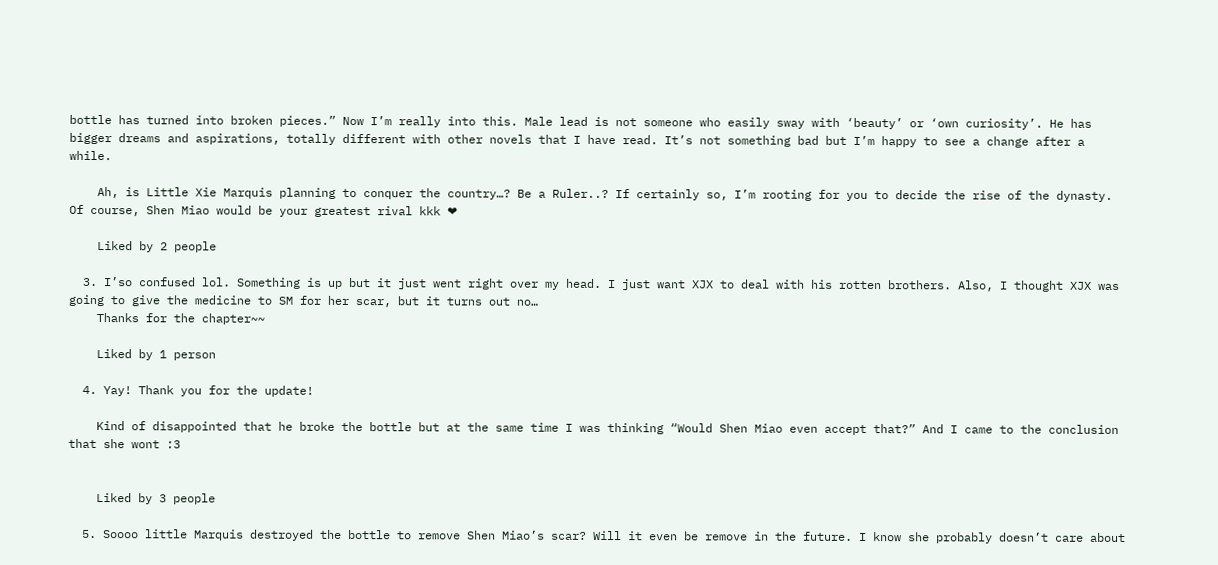bottle has turned into broken pieces.” Now I’m really into this. Male lead is not someone who easily sway with ‘beauty’ or ‘own curiosity’. He has bigger dreams and aspirations, totally different with other novels that I have read. It’s not something bad but I’m happy to see a change after a while.

    Ah, is Little Xie Marquis planning to conquer the country…? Be a Ruler..? If certainly so, I’m rooting for you to decide the rise of the dynasty. Of course, Shen Miao would be your greatest rival kkk ❤

    Liked by 2 people

  3. I’so confused lol. Something is up but it just went right over my head. I just want XJX to deal with his rotten brothers. Also, I thought XJX was going to give the medicine to SM for her scar, but it turns out no…
    Thanks for the chapter~~

    Liked by 1 person

  4. Yay! Thank you for the update!

    Kind of disappointed that he broke the bottle but at the same time I was thinking “Would Shen Miao even accept that?” And I came to the conclusion that she wont :3


    Liked by 3 people

  5. Soooo little Marquis destroyed the bottle to remove Shen Miao’s scar? Will it even be remove in the future. I know she probably doesn’t care about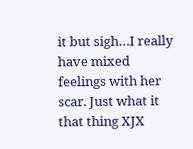it but sigh…I really have mixed feelings with her scar. Just what it that thing XJX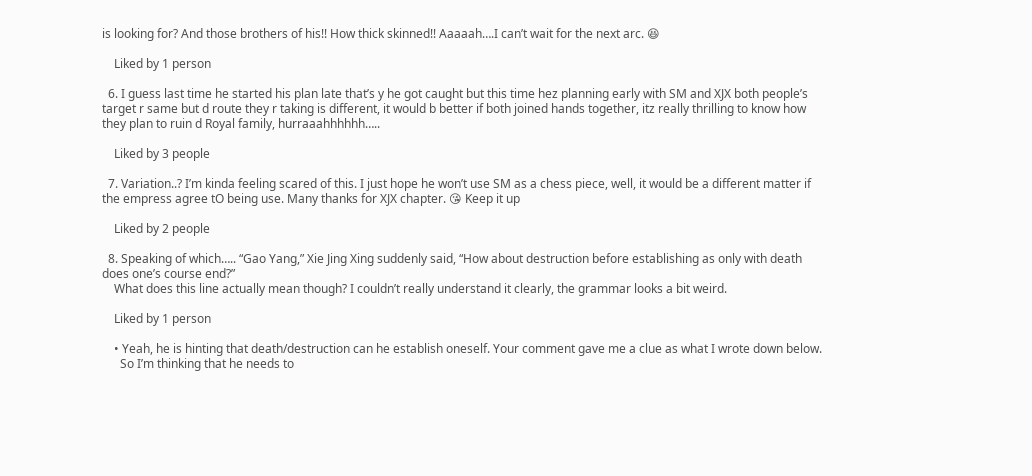is looking for? And those brothers of his!! How thick skinned!! Aaaaah….I can’t wait for the next arc. 😆

    Liked by 1 person

  6. I guess last time he started his plan late that’s y he got caught but this time hez planning early with SM and XJX both people’s target r same but d route they r taking is different, it would b better if both joined hands together, itz really thrilling to know how they plan to ruin d Royal family, hurraaahhhhhh…..

    Liked by 3 people

  7. Variation..? I’m kinda feeling scared of this. I just hope he won’t use SM as a chess piece, well, it would be a different matter if the empress agree tO being use. Many thanks for XJX chapter. 😘 Keep it up

    Liked by 2 people

  8. Speaking of which….. “Gao Yang,” Xie Jing Xing suddenly said, “How about destruction before establishing as only with death does one’s course end?”
    What does this line actually mean though? I couldn’t really understand it clearly, the grammar looks a bit weird.

    Liked by 1 person

    • Yeah, he is hinting that death/destruction can he establish oneself. Your comment gave me a clue as what I wrote down below.
      So I’m thinking that he needs to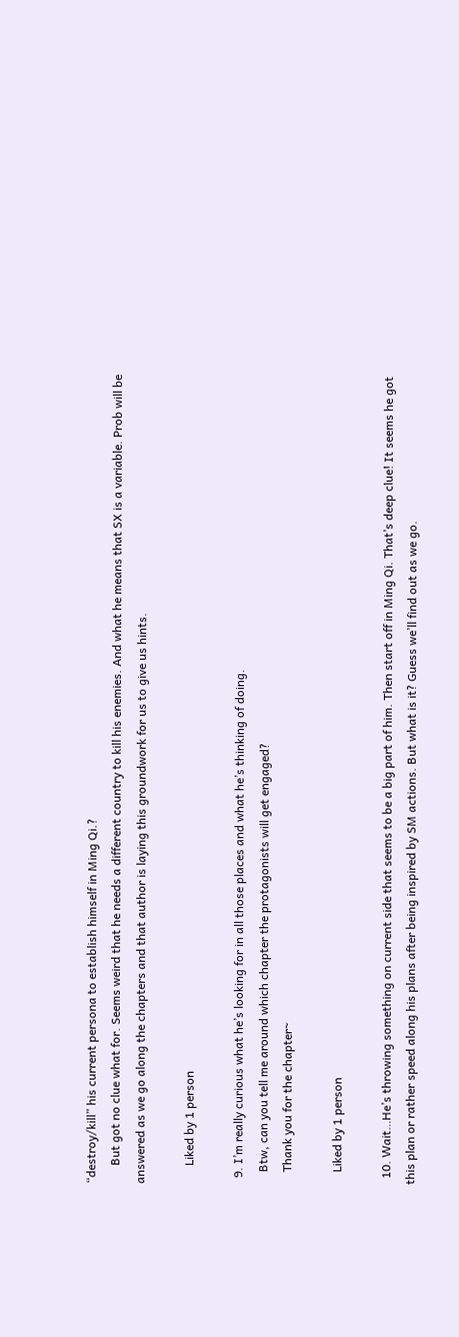“destroy/kill” his current persona to establish himself in Ming Qi.?
      But got no clue what for. Seems weird that he needs a different country to kill his enemies. And what he means that SX is a variable. Prob will be answered as we go along the chapters and that author is laying this groundwork for us to give us hints.

      Liked by 1 person

  9. I’m really curious what he’s looking for in all those places and what he’s thinking of doing.
    Btw, can you tell me around which chapter the protagonists will get engaged?
    Thank you for the chapter~

    Liked by 1 person

  10. Wait…He’s throwing something on current side that seems to be a big part of him. Then start off in Ming Qi. That’s deep clue! It seems he got this plan or rather speed along his plans after being inspired by SM actions. But what is it? Guess we’ll find out as we go.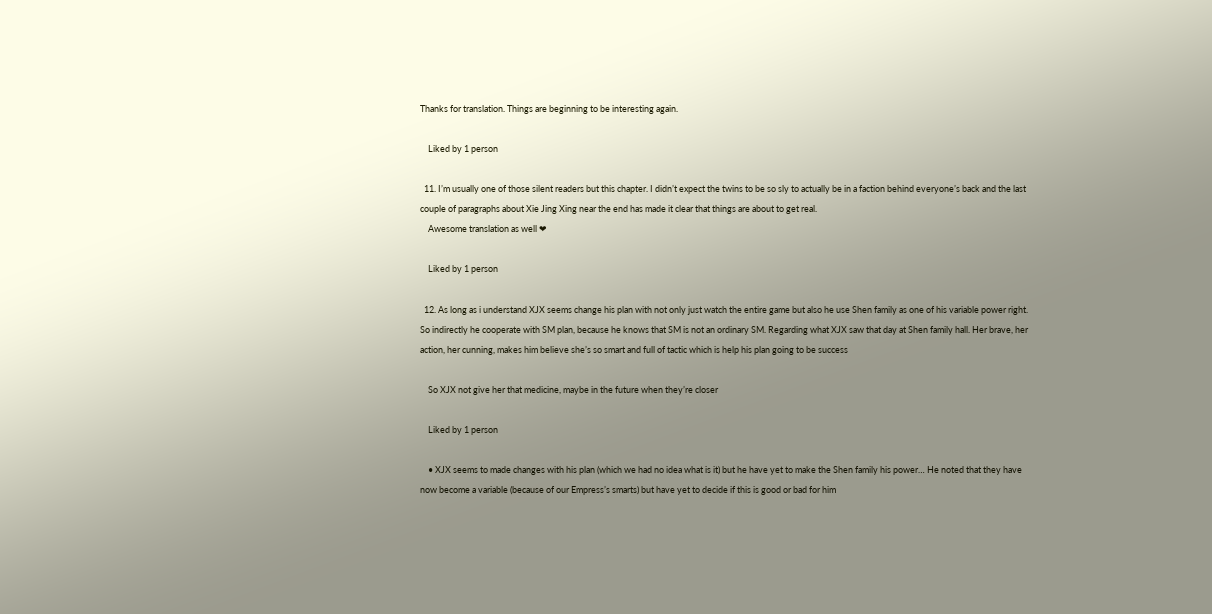Thanks for translation. Things are beginning to be interesting again.

    Liked by 1 person

  11. I’m usually one of those silent readers but this chapter. I didn’t expect the twins to be so sly to actually be in a faction behind everyone’s back and the last couple of paragraphs about Xie Jing Xing near the end has made it clear that things are about to get real.
    Awesome translation as well ❤

    Liked by 1 person

  12. As long as i understand XJX seems change his plan with not only just watch the entire game but also he use Shen family as one of his variable power right. So indirectly he cooperate with SM plan, because he knows that SM is not an ordinary SM. Regarding what XJX saw that day at Shen family hall. Her brave, her action, her cunning, makes him believe she’s so smart and full of tactic which is help his plan going to be success

    So XJX not give her that medicine, maybe in the future when they’re closer

    Liked by 1 person

    • XJX seems to made changes with his plan (which we had no idea what is it) but he have yet to make the Shen family his power… He noted that they have now become a variable (because of our Empress’s smarts) but have yet to decide if this is good or bad for him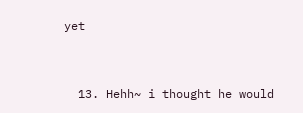yet


  13. Hehh~ i thought he would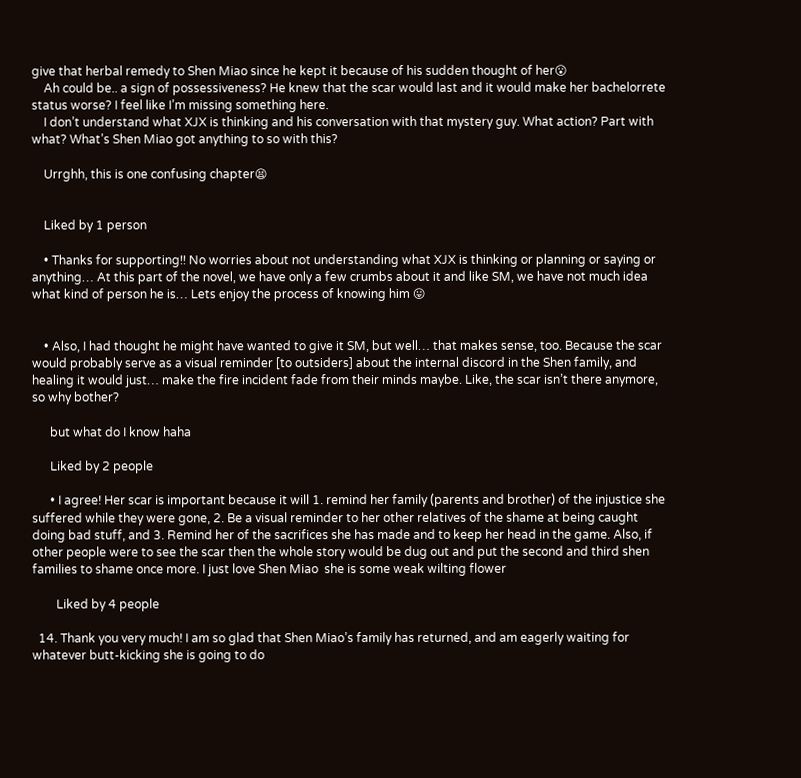give that herbal remedy to Shen Miao since he kept it because of his sudden thought of her😮
    Ah could be.. a sign of possessiveness? He knew that the scar would last and it would make her bachelorrete status worse? I feel like I’m missing something here.
    I don’t understand what XJX is thinking and his conversation with that mystery guy. What action? Part with what? What’s Shen Miao got anything to so with this?

    Urrghh, this is one confusing chapter😫


    Liked by 1 person

    • Thanks for supporting!! No worries about not understanding what XJX is thinking or planning or saying or anything… At this part of the novel, we have only a few crumbs about it and like SM, we have not much idea what kind of person he is… Lets enjoy the process of knowing him 😛


    • Also, I had thought he might have wanted to give it SM, but well… that makes sense, too. Because the scar would probably serve as a visual reminder [to outsiders] about the internal discord in the Shen family, and healing it would just… make the fire incident fade from their minds maybe. Like, the scar isn’t there anymore, so why bother?

      but what do I know haha

      Liked by 2 people

      • I agree! Her scar is important because it will 1. remind her family (parents and brother) of the injustice she suffered while they were gone, 2. Be a visual reminder to her other relatives of the shame at being caught doing bad stuff, and 3. Remind her of the sacrifices she has made and to keep her head in the game. Also, if other people were to see the scar then the whole story would be dug out and put the second and third shen families to shame once more. I just love Shen Miao  she is some weak wilting flower

        Liked by 4 people

  14. Thank you very much! I am so glad that Shen Miao’s family has returned, and am eagerly waiting for whatever butt-kicking she is going to do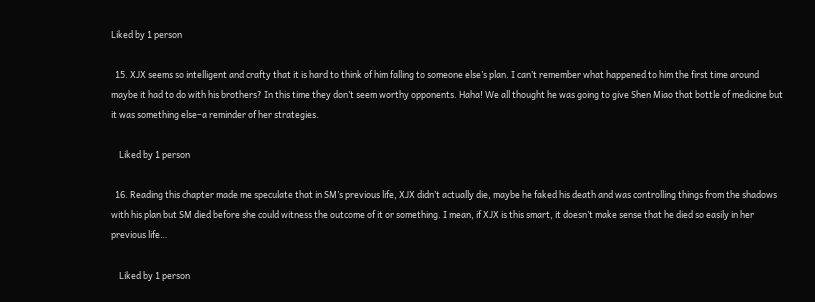Liked by 1 person

  15. XJX seems so intelligent and crafty that it is hard to think of him falling to someone else’s plan. I can’t remember what happened to him the first time around maybe it had to do with his brothers? In this time they don’t seem worthy opponents. Haha! We all thought he was going to give Shen Miao that bottle of medicine but it was something else–a reminder of her strategies.

    Liked by 1 person

  16. Reading this chapter made me speculate that in SM’s previous life, XJX didn’t actually die, maybe he faked his death and was controlling things from the shadows with his plan but SM died before she could witness the outcome of it or something. I mean, if XJX is this smart, it doesn’t make sense that he died so easily in her previous life…

    Liked by 1 person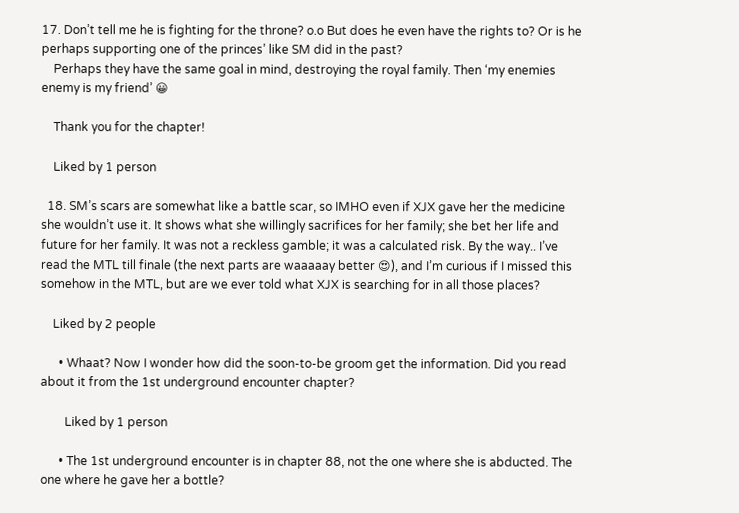17. Don’t tell me he is fighting for the throne? o.o But does he even have the rights to? Or is he perhaps supporting one of the princes’ like SM did in the past?
    Perhaps they have the same goal in mind, destroying the royal family. Then ‘my enemies enemy is my friend’ 😀

    Thank you for the chapter!

    Liked by 1 person

  18. SM’s scars are somewhat like a battle scar, so IMHO even if XJX gave her the medicine she wouldn’t use it. It shows what she willingly sacrifices for her family; she bet her life and future for her family. It was not a reckless gamble; it was a calculated risk. By the way.. I’ve read the MTL till finale (the next parts are waaaaay better 😍), and I’m curious if I missed this somehow in the MTL, but are we ever told what XJX is searching for in all those places?

    Liked by 2 people

      • Whaat? Now I wonder how did the soon-to-be groom get the information. Did you read about it from the 1st underground encounter chapter?

        Liked by 1 person

      • The 1st underground encounter is in chapter 88, not the one where she is abducted. The one where he gave her a bottle?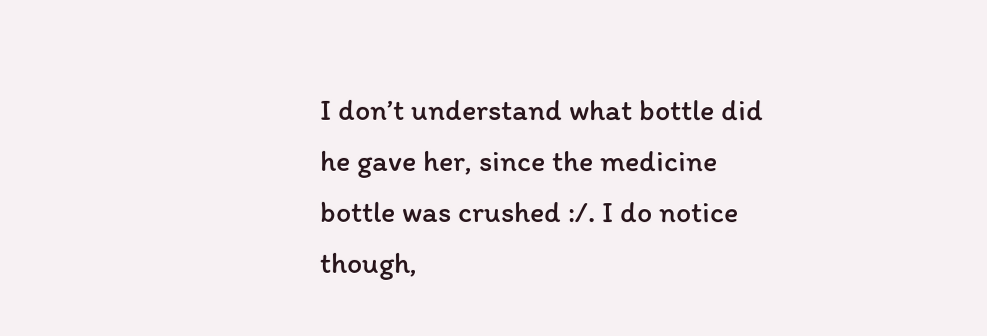I don’t understand what bottle did he gave her, since the medicine bottle was crushed :/. I do notice though,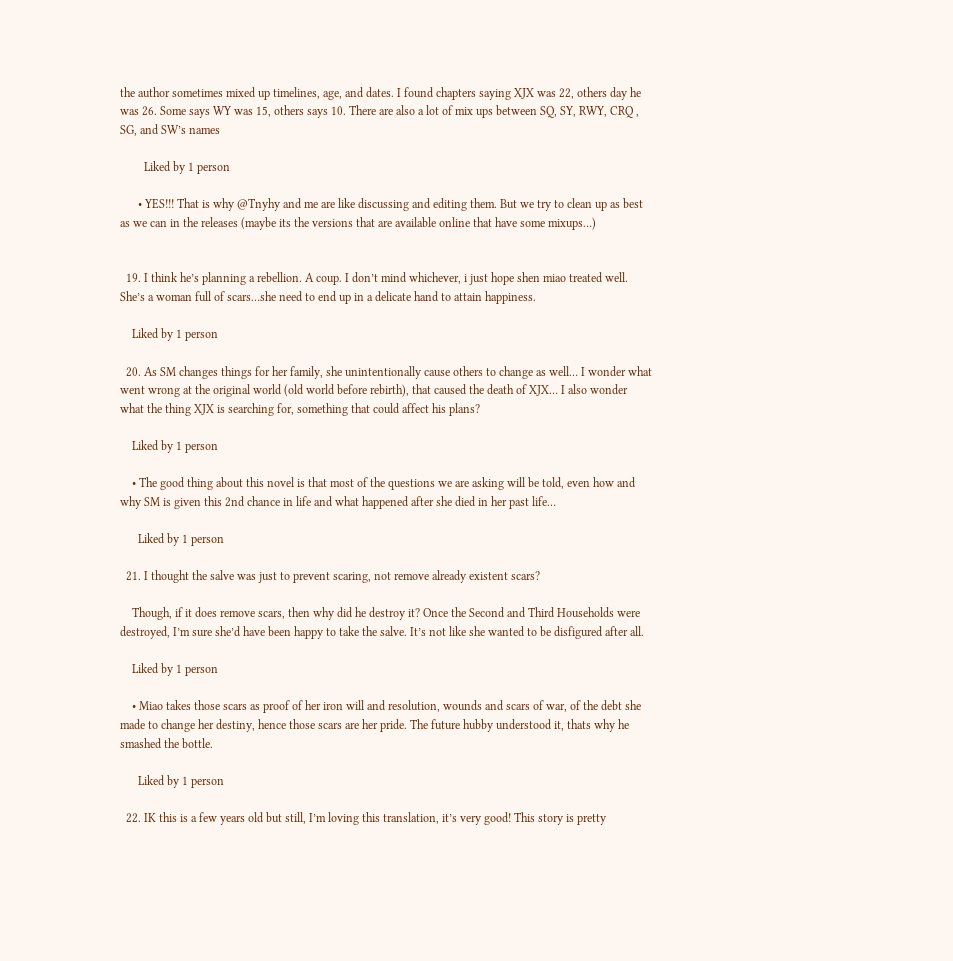the author sometimes mixed up timelines, age, and dates. I found chapters saying XJX was 22, others day he was 26. Some says WY was 15, others says 10. There are also a lot of mix ups between SQ, SY, RWY, CRQ , SG, and SW’s names

        Liked by 1 person

      • YES!!! That is why @Tnyhy and me are like discussing and editing them. But we try to clean up as best as we can in the releases (maybe its the versions that are available online that have some mixups…)


  19. I think he’s planning a rebellion. A coup. I don’t mind whichever, i just hope shen miao treated well. She’s a woman full of scars…she need to end up in a delicate hand to attain happiness.

    Liked by 1 person

  20. As SM changes things for her family, she unintentionally cause others to change as well… I wonder what went wrong at the original world (old world before rebirth), that caused the death of XJX… I also wonder what the thing XJX is searching for, something that could affect his plans?

    Liked by 1 person

    • The good thing about this novel is that most of the questions we are asking will be told, even how and why SM is given this 2nd chance in life and what happened after she died in her past life…

      Liked by 1 person

  21. I thought the salve was just to prevent scaring, not remove already existent scars?

    Though, if it does remove scars, then why did he destroy it? Once the Second and Third Households were destroyed, I’m sure she’d have been happy to take the salve. It’s not like she wanted to be disfigured after all.

    Liked by 1 person

    • Miao takes those scars as proof of her iron will and resolution, wounds and scars of war, of the debt she made to change her destiny, hence those scars are her pride. The future hubby understood it, thats why he smashed the bottle.

      Liked by 1 person

  22. IK this is a few years old but still, I’m loving this translation, it’s very good! This story is pretty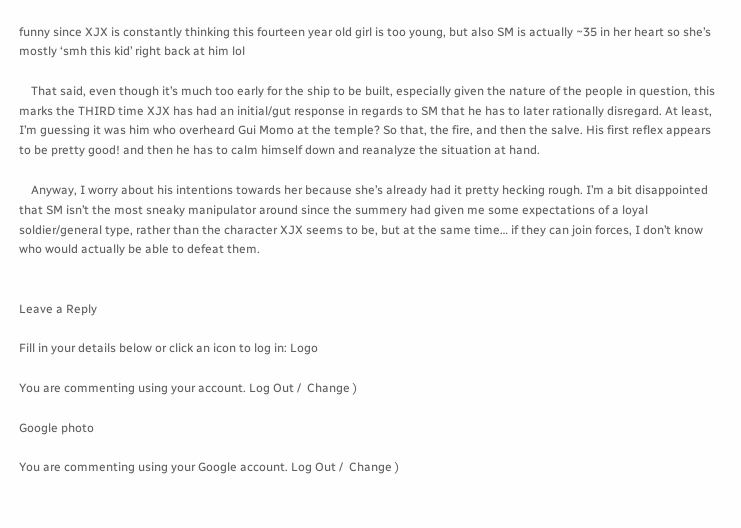funny since XJX is constantly thinking this fourteen year old girl is too young, but also SM is actually ~35 in her heart so she’s mostly ‘smh this kid’ right back at him lol

    That said, even though it’s much too early for the ship to be built, especially given the nature of the people in question, this marks the THIRD time XJX has had an initial/gut response in regards to SM that he has to later rationally disregard. At least, I’m guessing it was him who overheard Gui Momo at the temple? So that, the fire, and then the salve. His first reflex appears to be pretty good! and then he has to calm himself down and reanalyze the situation at hand.

    Anyway, I worry about his intentions towards her because she’s already had it pretty hecking rough. I’m a bit disappointed that SM isn’t the most sneaky manipulator around since the summery had given me some expectations of a loyal soldier/general type, rather than the character XJX seems to be, but at the same time… if they can join forces, I don’t know who would actually be able to defeat them.


Leave a Reply

Fill in your details below or click an icon to log in: Logo

You are commenting using your account. Log Out /  Change )

Google photo

You are commenting using your Google account. Log Out /  Change )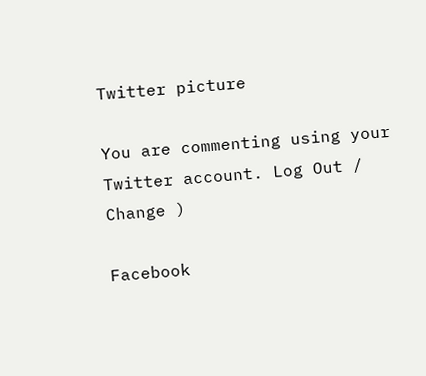Twitter picture

You are commenting using your Twitter account. Log Out /  Change )

Facebook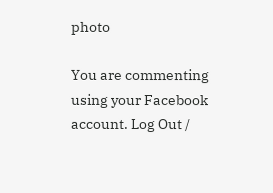photo

You are commenting using your Facebook account. Log Out /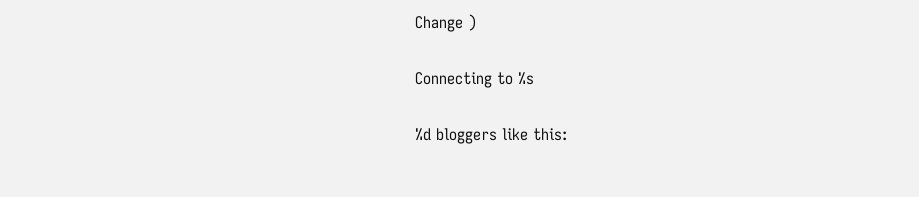Change )

Connecting to %s

%d bloggers like this: